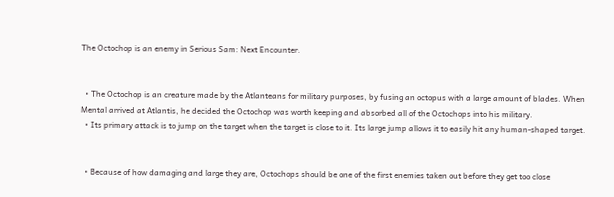The Octochop is an enemy in Serious Sam: Next Encounter.


  • The Octochop is an creature made by the Atlanteans for military purposes, by fusing an octopus with a large amount of blades. When Mental arrived at Atlantis, he decided the Octochop was worth keeping and absorbed all of the Octochops into his military.
  • Its primary attack is to jump on the target when the target is close to it. Its large jump allows it to easily hit any human-shaped target.


  • Because of how damaging and large they are, Octochops should be one of the first enemies taken out before they get too close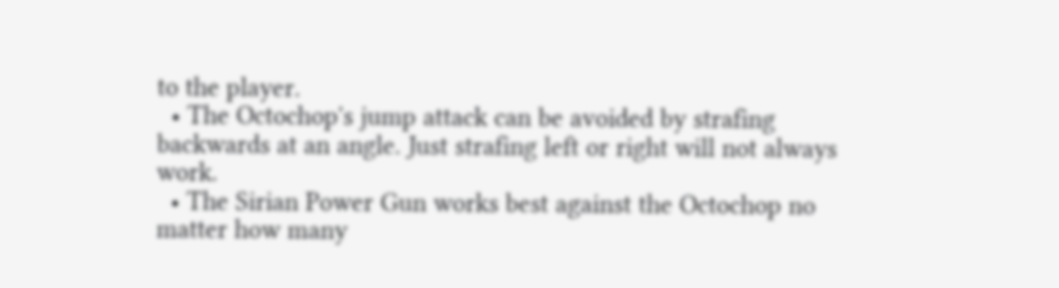to the player.
  • The Octochop's jump attack can be avoided by strafing backwards at an angle. Just strafing left or right will not always work.
  • The Sirian Power Gun works best against the Octochop no matter how many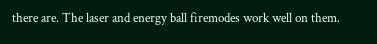there are. The laser and energy ball firemodes work well on them.